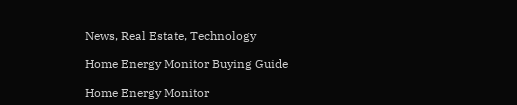News, Real Estate, Technology

Home Energy Monitor Buying Guide

Home Energy Monitor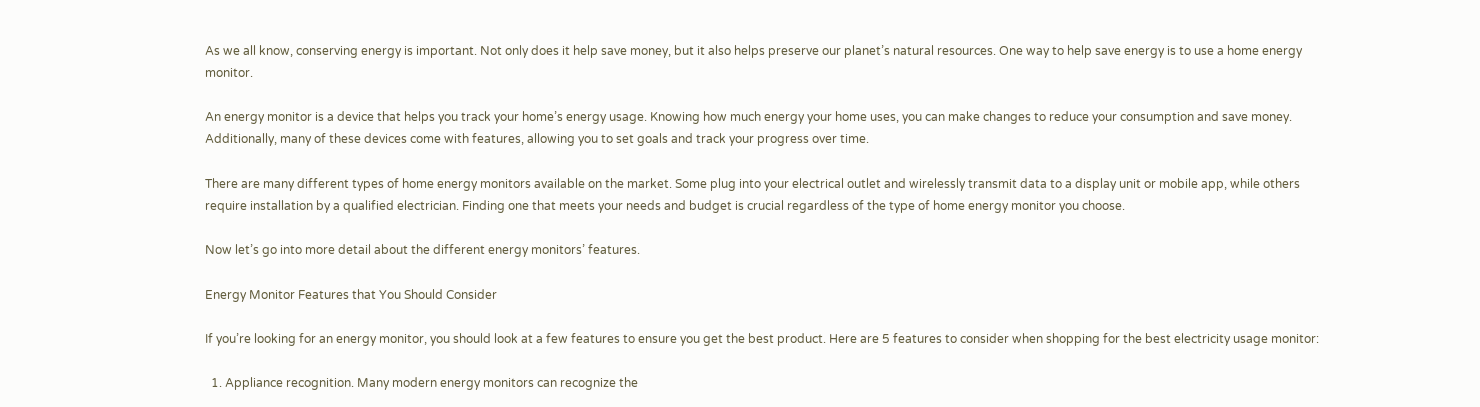As we all know, conserving energy is important. Not only does it help save money, but it also helps preserve our planet’s natural resources. One way to help save energy is to use a home energy monitor.

An energy monitor is a device that helps you track your home’s energy usage. Knowing how much energy your home uses, you can make changes to reduce your consumption and save money. Additionally, many of these devices come with features, allowing you to set goals and track your progress over time.

There are many different types of home energy monitors available on the market. Some plug into your electrical outlet and wirelessly transmit data to a display unit or mobile app, while others require installation by a qualified electrician. Finding one that meets your needs and budget is crucial regardless of the type of home energy monitor you choose.

Now let’s go into more detail about the different energy monitors’ features.

Energy Monitor Features that You Should Consider

If you’re looking for an energy monitor, you should look at a few features to ensure you get the best product. Here are 5 features to consider when shopping for the best electricity usage monitor:

  1. Appliance recognition. Many modern energy monitors can recognize the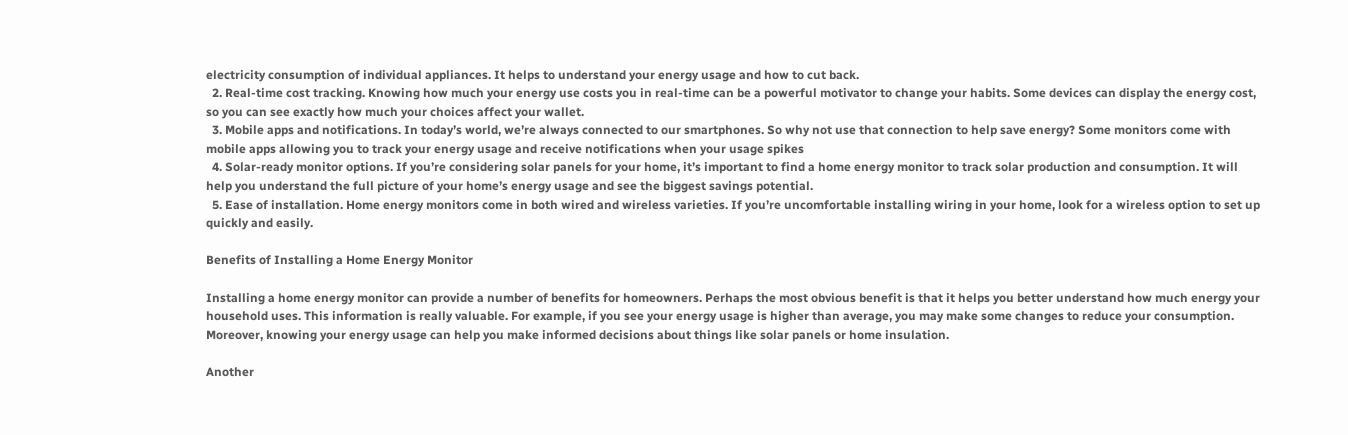electricity consumption of individual appliances. It helps to understand your energy usage and how to cut back.
  2. Real-time cost tracking. Knowing how much your energy use costs you in real-time can be a powerful motivator to change your habits. Some devices can display the energy cost, so you can see exactly how much your choices affect your wallet.
  3. Mobile apps and notifications. In today’s world, we’re always connected to our smartphones. So why not use that connection to help save energy? Some monitors come with mobile apps allowing you to track your energy usage and receive notifications when your usage spikes
  4. Solar-ready monitor options. If you’re considering solar panels for your home, it’s important to find a home energy monitor to track solar production and consumption. It will help you understand the full picture of your home’s energy usage and see the biggest savings potential.
  5. Ease of installation. Home energy monitors come in both wired and wireless varieties. If you’re uncomfortable installing wiring in your home, look for a wireless option to set up quickly and easily.

Benefits of Installing a Home Energy Monitor

Installing a home energy monitor can provide a number of benefits for homeowners. Perhaps the most obvious benefit is that it helps you better understand how much energy your household uses. This information is really valuable. For example, if you see your energy usage is higher than average, you may make some changes to reduce your consumption. Moreover, knowing your energy usage can help you make informed decisions about things like solar panels or home insulation.

Another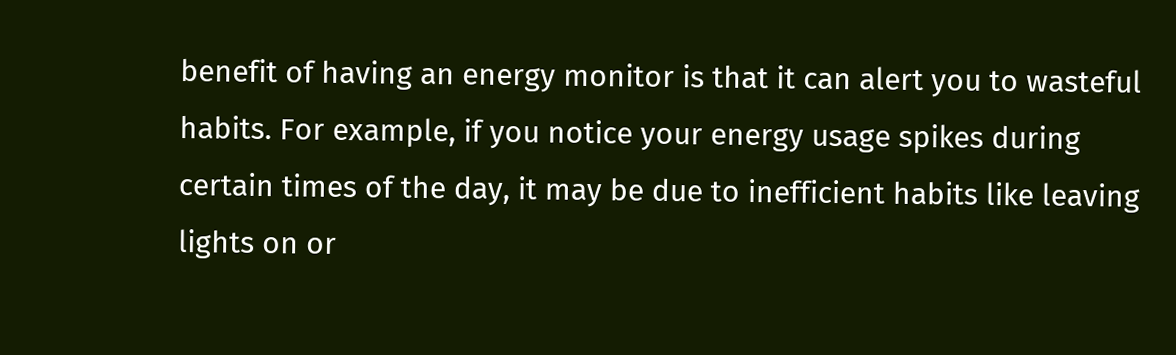benefit of having an energy monitor is that it can alert you to wasteful habits. For example, if you notice your energy usage spikes during certain times of the day, it may be due to inefficient habits like leaving lights on or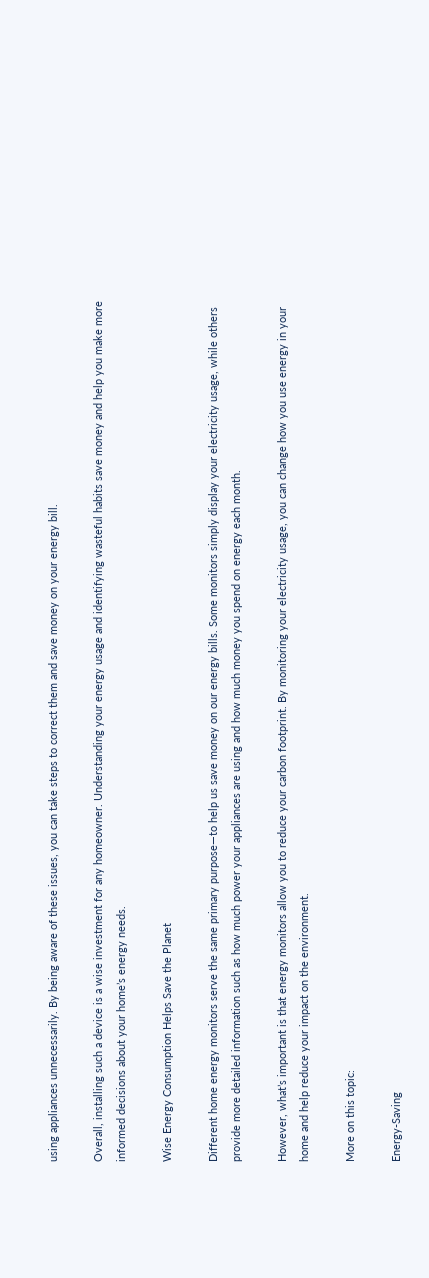using appliances unnecessarily. By being aware of these issues, you can take steps to correct them and save money on your energy bill.

Overall, installing such a device is a wise investment for any homeowner. Understanding your energy usage and identifying wasteful habits save money and help you make more informed decisions about your home’s energy needs.

Wise Energy Consumption Helps Save the Planet

Different home energy monitors serve the same primary purpose—to help us save money on our energy bills. Some monitors simply display your electricity usage, while others provide more detailed information such as how much power your appliances are using and how much money you spend on energy each month.

However, what’s important is that energy monitors allow you to reduce your carbon footprint. By monitoring your electricity usage, you can change how you use energy in your home and help reduce your impact on the environment.

More on this topic:

Energy-Saving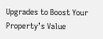Upgrades to Boost Your Property’s Value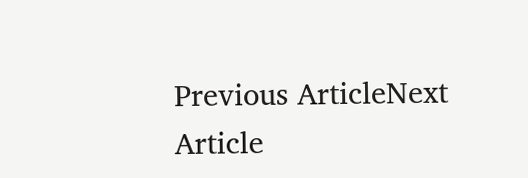Previous ArticleNext Article